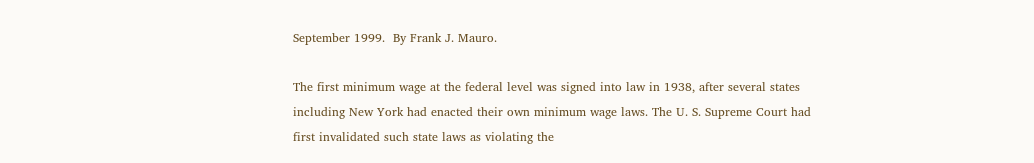September 1999.  By Frank J. Mauro.

The first minimum wage at the federal level was signed into law in 1938, after several states including New York had enacted their own minimum wage laws. The U. S. Supreme Court had first invalidated such state laws as violating the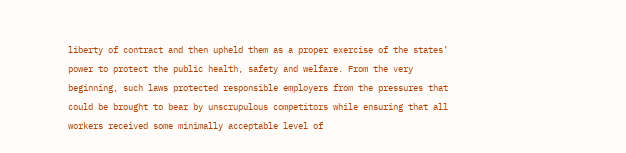liberty of contract and then upheld them as a proper exercise of the states’ power to protect the public health, safety and welfare. From the very beginning, such laws protected responsible employers from the pressures that could be brought to bear by unscrupulous competitors while ensuring that all workers received some minimally acceptable level of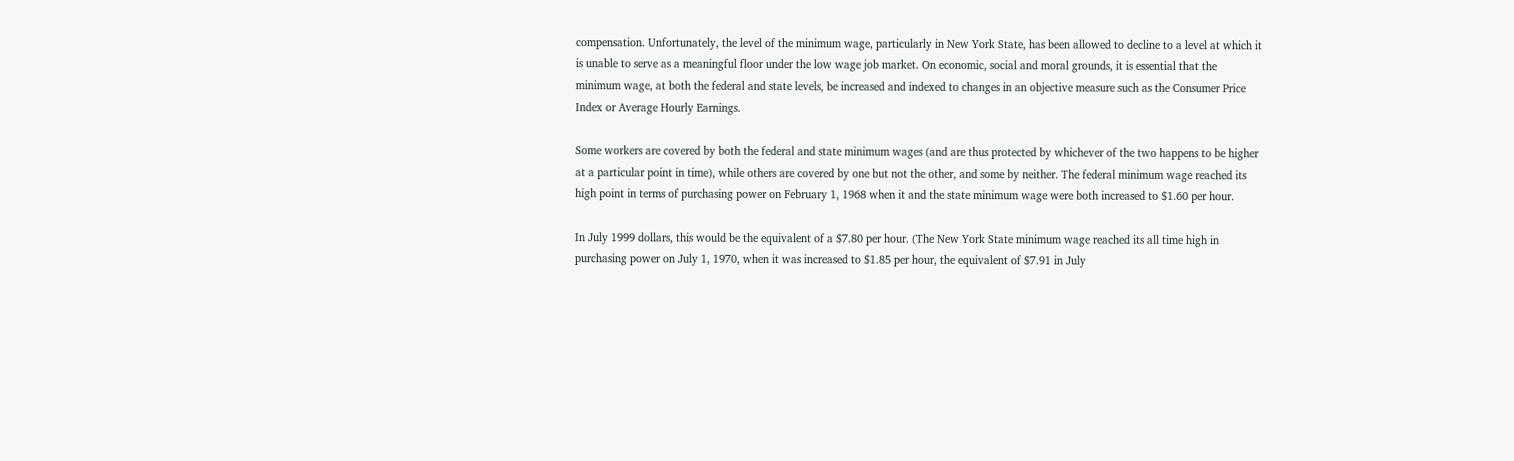compensation. Unfortunately, the level of the minimum wage, particularly in New York State, has been allowed to decline to a level at which it is unable to serve as a meaningful floor under the low wage job market. On economic, social and moral grounds, it is essential that the minimum wage, at both the federal and state levels, be increased and indexed to changes in an objective measure such as the Consumer Price Index or Average Hourly Earnings.

Some workers are covered by both the federal and state minimum wages (and are thus protected by whichever of the two happens to be higher at a particular point in time), while others are covered by one but not the other, and some by neither. The federal minimum wage reached its high point in terms of purchasing power on February 1, 1968 when it and the state minimum wage were both increased to $1.60 per hour.

In July 1999 dollars, this would be the equivalent of a $7.80 per hour. (The New York State minimum wage reached its all time high in purchasing power on July 1, 1970, when it was increased to $1.85 per hour, the equivalent of $7.91 in July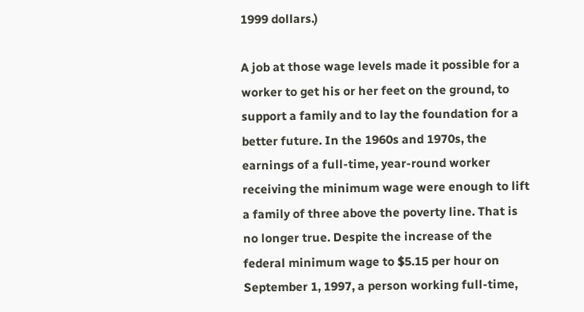1999 dollars.)

A job at those wage levels made it possible for a worker to get his or her feet on the ground, to support a family and to lay the foundation for a better future. In the 1960s and 1970s, the earnings of a full-time, year-round worker receiving the minimum wage were enough to lift a family of three above the poverty line. That is no longer true. Despite the increase of the federal minimum wage to $5.15 per hour on September 1, 1997, a person working full-time,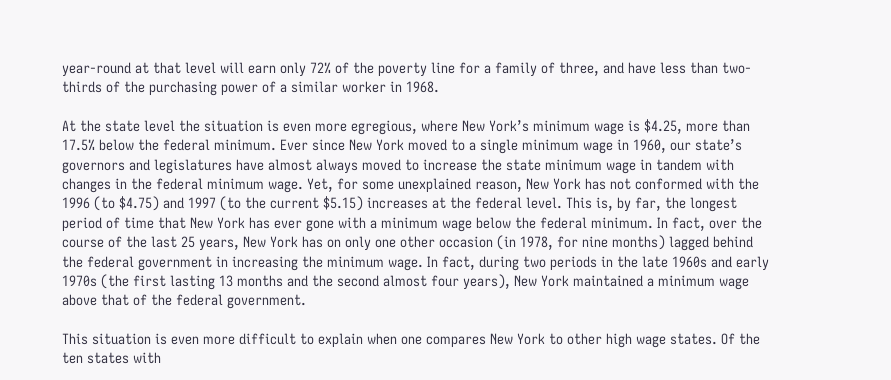year-round at that level will earn only 72% of the poverty line for a family of three, and have less than two-thirds of the purchasing power of a similar worker in 1968.

At the state level the situation is even more egregious, where New York’s minimum wage is $4.25, more than 17.5% below the federal minimum. Ever since New York moved to a single minimum wage in 1960, our state’s governors and legislatures have almost always moved to increase the state minimum wage in tandem with changes in the federal minimum wage. Yet, for some unexplained reason, New York has not conformed with the 1996 (to $4.75) and 1997 (to the current $5.15) increases at the federal level. This is, by far, the longest period of time that New York has ever gone with a minimum wage below the federal minimum. In fact, over the course of the last 25 years, New York has on only one other occasion (in 1978, for nine months) lagged behind the federal government in increasing the minimum wage. In fact, during two periods in the late 1960s and early 1970s (the first lasting 13 months and the second almost four years), New York maintained a minimum wage above that of the federal government.

This situation is even more difficult to explain when one compares New York to other high wage states. Of the ten states with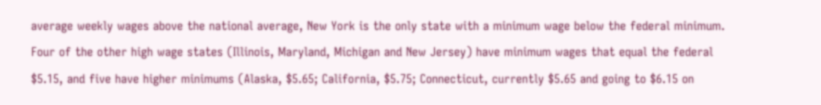average weekly wages above the national average, New York is the only state with a minimum wage below the federal minimum. Four of the other high wage states (Illinois, Maryland, Michigan and New Jersey) have minimum wages that equal the federal $5.15, and five have higher minimums (Alaska, $5.65; California, $5.75; Connecticut, currently $5.65 and going to $6.15 on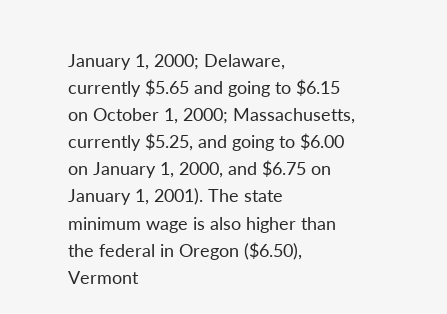January 1, 2000; Delaware, currently $5.65 and going to $6.15 on October 1, 2000; Massachusetts, currently $5.25, and going to $6.00 on January 1, 2000, and $6.75 on January 1, 2001). The state minimum wage is also higher than the federal in Oregon ($6.50), Vermont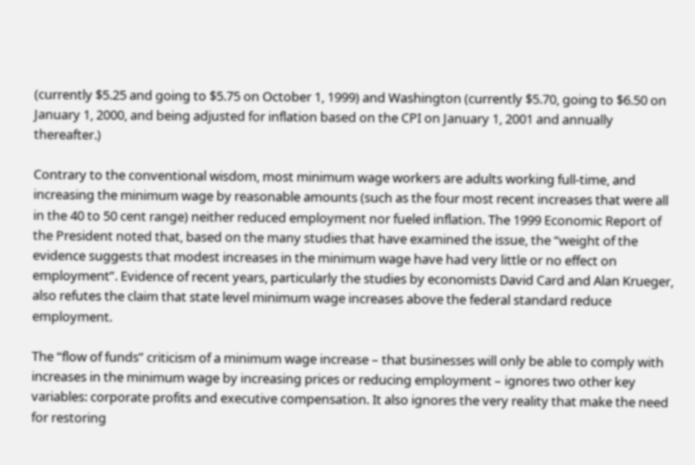(currently $5.25 and going to $5.75 on October 1, 1999) and Washington (currently $5.70, going to $6.50 on January 1, 2000, and being adjusted for inflation based on the CPI on January 1, 2001 and annually thereafter.)

Contrary to the conventional wisdom, most minimum wage workers are adults working full-time, and increasing the minimum wage by reasonable amounts (such as the four most recent increases that were all in the 40 to 50 cent range) neither reduced employment nor fueled inflation. The 1999 Economic Report of the President noted that, based on the many studies that have examined the issue, the “weight of the evidence suggests that modest increases in the minimum wage have had very little or no effect on employment”. Evidence of recent years, particularly the studies by economists David Card and Alan Krueger, also refutes the claim that state level minimum wage increases above the federal standard reduce employment.

The “flow of funds” criticism of a minimum wage increase – that businesses will only be able to comply with increases in the minimum wage by increasing prices or reducing employment – ignores two other key variables: corporate profits and executive compensation. It also ignores the very reality that make the need for restoring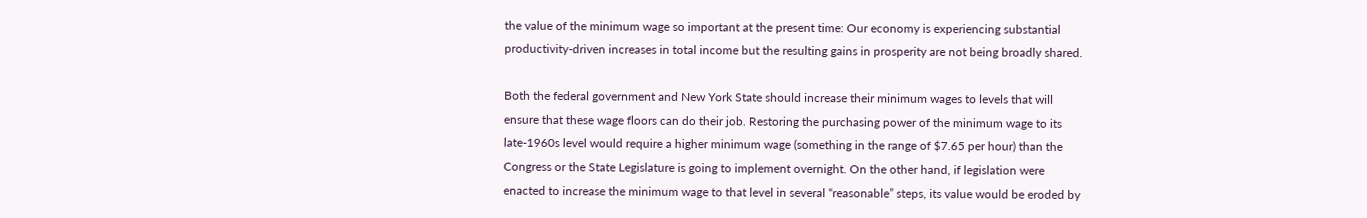the value of the minimum wage so important at the present time: Our economy is experiencing substantial productivity-driven increases in total income but the resulting gains in prosperity are not being broadly shared.

Both the federal government and New York State should increase their minimum wages to levels that will ensure that these wage floors can do their job. Restoring the purchasing power of the minimum wage to its late-1960s level would require a higher minimum wage (something in the range of $7.65 per hour) than the Congress or the State Legislature is going to implement overnight. On the other hand, if legislation were enacted to increase the minimum wage to that level in several “reasonable” steps, its value would be eroded by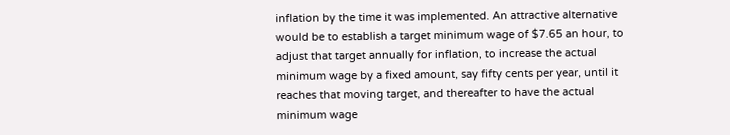inflation by the time it was implemented. An attractive alternative would be to establish a target minimum wage of $7.65 an hour, to adjust that target annually for inflation, to increase the actual minimum wage by a fixed amount, say fifty cents per year, until it reaches that moving target, and thereafter to have the actual minimum wage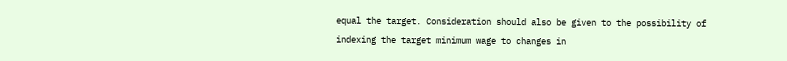equal the target. Consideration should also be given to the possibility of indexing the target minimum wage to changes in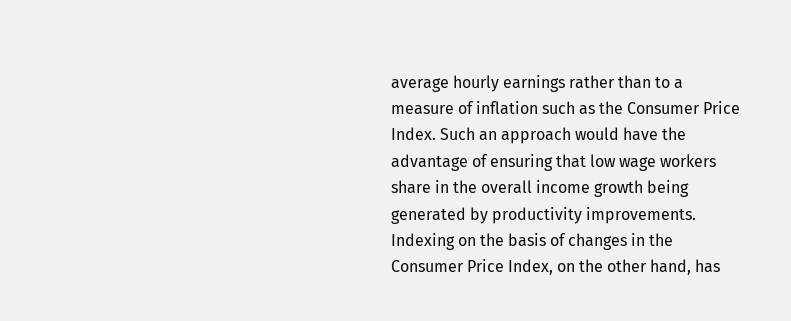average hourly earnings rather than to a measure of inflation such as the Consumer Price Index. Such an approach would have the advantage of ensuring that low wage workers share in the overall income growth being generated by productivity improvements. Indexing on the basis of changes in the Consumer Price Index, on the other hand, has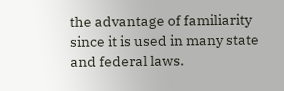the advantage of familiarity since it is used in many state and federal laws.